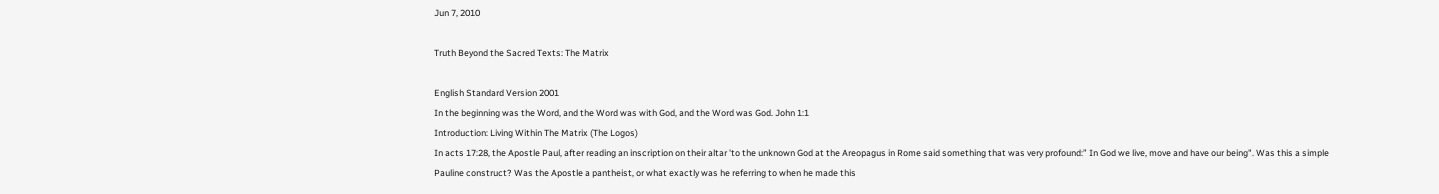Jun 7, 2010

Truth Beyond the Sacred Texts: The Matrix

English Standard Version 2001
In the beginning was the Word, and the Word was with God, and the Word was God. John 1:1
Introduction: Living Within The Matrix (The Logos)
In acts 17:28, the Apostle Paul, after reading an inscription on their altar 'to the unknown God at the Areopagus in Rome said something that was very profound:” In God we live, move and have our being". Was this a simple Pauline construct? Was the Apostle a pantheist, or what exactly was he referring to when he made this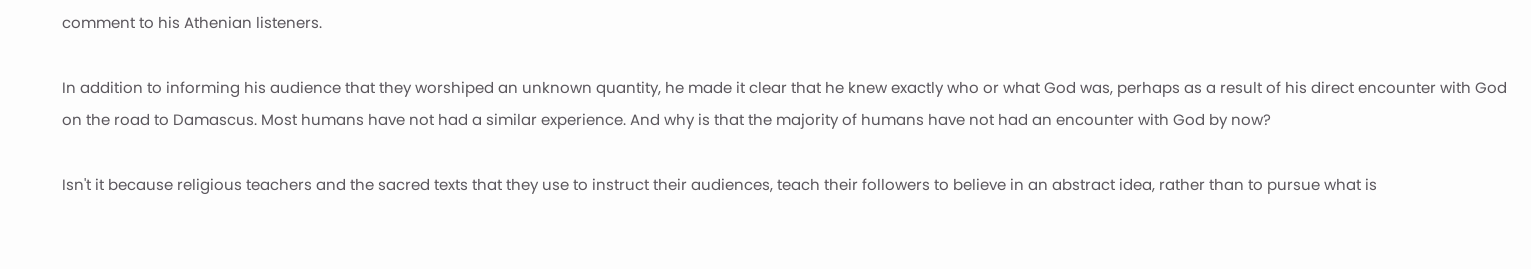comment to his Athenian listeners.

In addition to informing his audience that they worshiped an unknown quantity, he made it clear that he knew exactly who or what God was, perhaps as a result of his direct encounter with God on the road to Damascus. Most humans have not had a similar experience. And why is that the majority of humans have not had an encounter with God by now?

Isn't it because religious teachers and the sacred texts that they use to instruct their audiences, teach their followers to believe in an abstract idea, rather than to pursue what is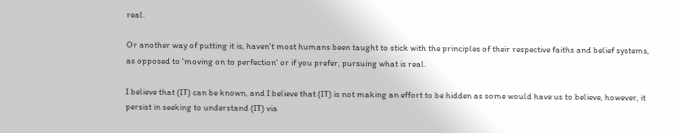real.

Or another way of putting it is, haven't most humans been taught to stick with the principles of their respective faiths and belief systems, as opposed to 'moving on to perfection' or if you prefer, pursuing what is real.

I believe that (IT) can be known, and I believe that (IT) is not making an effort to be hidden as some would have us to believe, however, it persist in seeking to understand (IT) via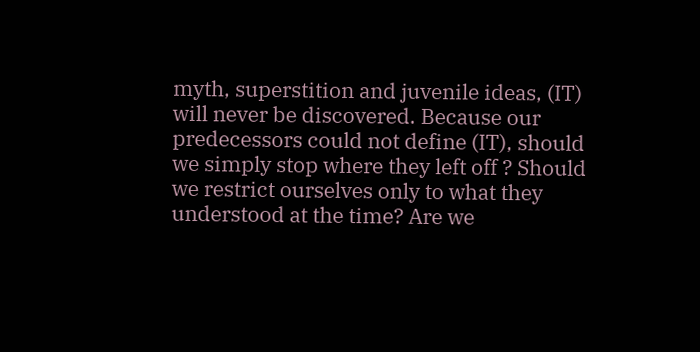myth, superstition and juvenile ideas, (IT) will never be discovered. Because our predecessors could not define (IT), should we simply stop where they left off ? Should we restrict ourselves only to what they understood at the time? Are we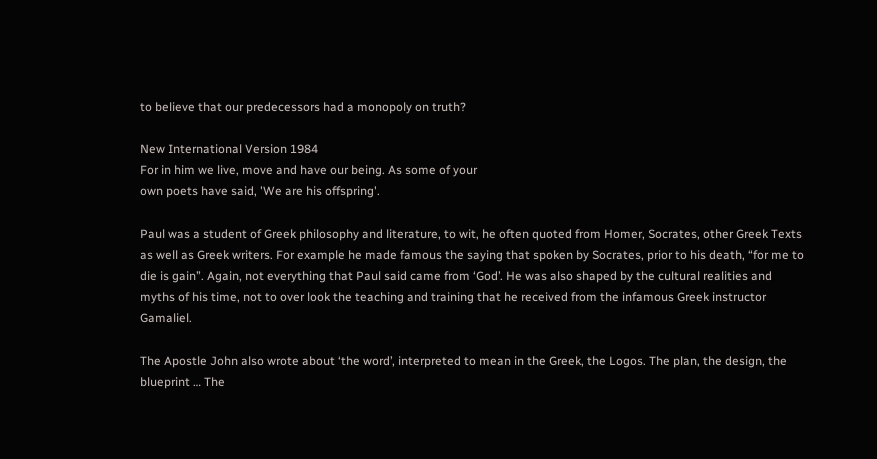to believe that our predecessors had a monopoly on truth?

New International Version 1984
For in him we live, move and have our being. As some of your
own poets have said, 'We are his offspring'.

Paul was a student of Greek philosophy and literature, to wit, he often quoted from Homer, Socrates, other Greek Texts as well as Greek writers. For example he made famous the saying that spoken by Socrates, prior to his death, “for me to die is gain”. Again, not everything that Paul said came from ‘God’. He was also shaped by the cultural realities and myths of his time, not to over look the teaching and training that he received from the infamous Greek instructor Gamaliel.

The Apostle John also wrote about ‘the word’, interpreted to mean in the Greek, the Logos. The plan, the design, the blueprint … The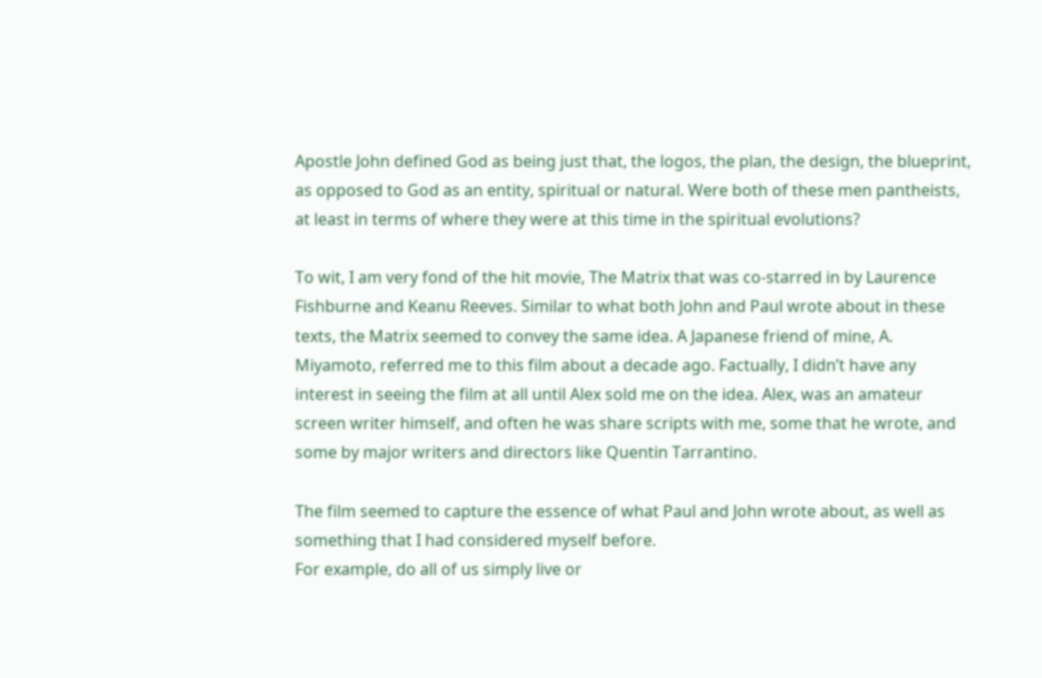Apostle John defined God as being just that, the logos, the plan, the design, the blueprint, as opposed to God as an entity, spiritual or natural. Were both of these men pantheists, at least in terms of where they were at this time in the spiritual evolutions?

To wit, I am very fond of the hit movie, The Matrix that was co-starred in by Laurence Fishburne and Keanu Reeves. Similar to what both John and Paul wrote about in these texts, the Matrix seemed to convey the same idea. A Japanese friend of mine, A. Miyamoto, referred me to this film about a decade ago. Factually, I didn’t have any interest in seeing the film at all until Alex sold me on the idea. Alex, was an amateur screen writer himself, and often he was share scripts with me, some that he wrote, and some by major writers and directors like Quentin Tarrantino.

The film seemed to capture the essence of what Paul and John wrote about, as well as something that I had considered myself before.
For example, do all of us simply live or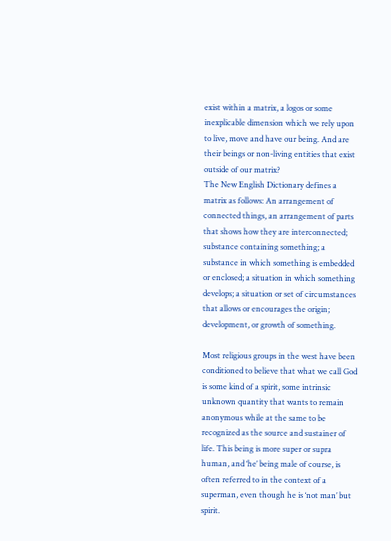exist within a matrix, a logos or some inexplicable dimension which we rely upon to live, move and have our being. And are their beings or non-living entities that exist outside of our matrix?
The New English Dictionary defines a matrix as follows: An arrangement of connected things, an arrangement of parts that shows how they are interconnected; substance containing something; a substance in which something is embedded or enclosed; a situation in which something develops; a situation or set of circumstances that allows or encourages the origin; development, or growth of something.

Most religious groups in the west have been conditioned to believe that what we call God is some kind of a spirit, some intrinsic unknown quantity that wants to remain anonymous while at the same to be recognized as the source and sustainer of life. This being is more super or supra human, and ‘he’ being male of course, is often referred to in the context of a superman, even though he is ‘not man’ but spirit.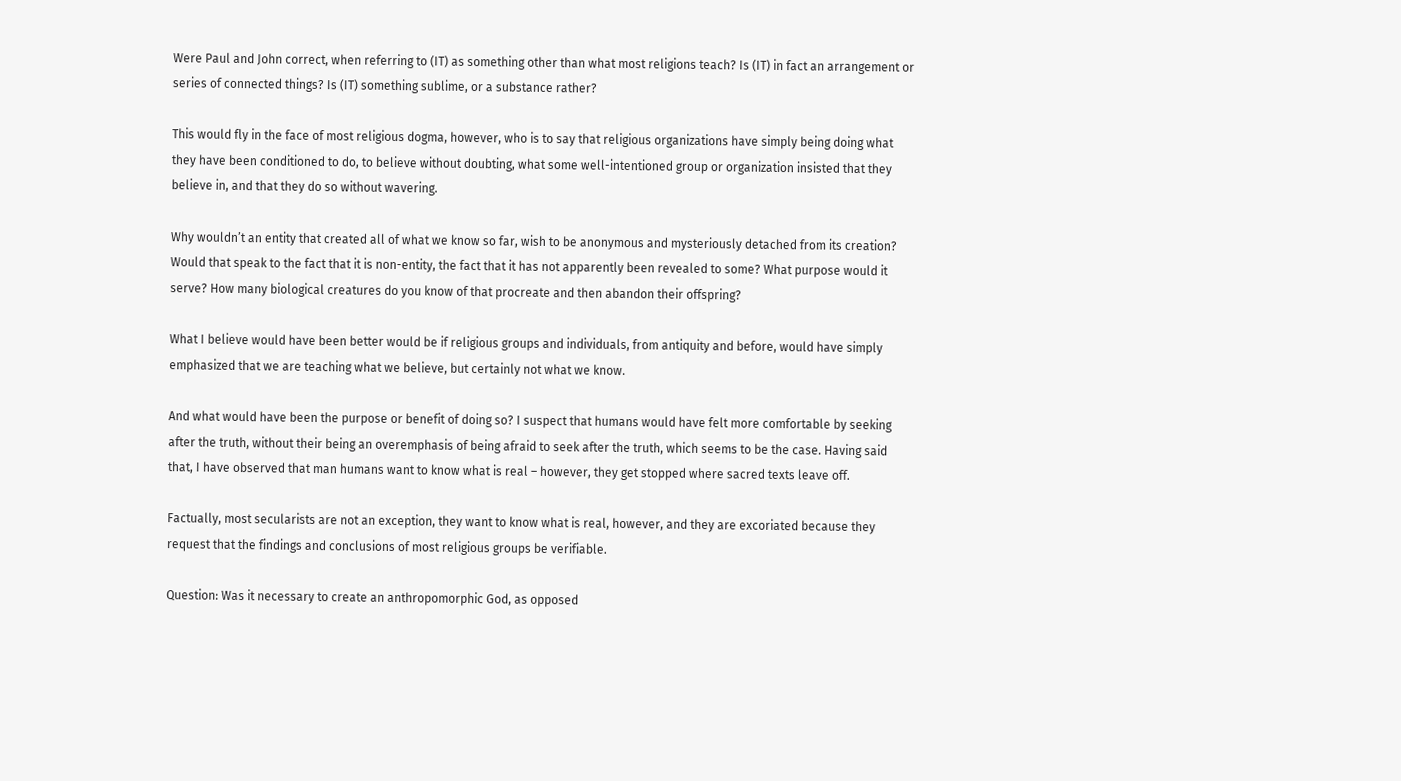Were Paul and John correct, when referring to (IT) as something other than what most religions teach? Is (IT) in fact an arrangement or series of connected things? Is (IT) something sublime, or a substance rather?

This would fly in the face of most religious dogma, however, who is to say that religious organizations have simply being doing what they have been conditioned to do, to believe without doubting, what some well-intentioned group or organization insisted that they believe in, and that they do so without wavering.

Why wouldn’t an entity that created all of what we know so far, wish to be anonymous and mysteriously detached from its creation? Would that speak to the fact that it is non-entity, the fact that it has not apparently been revealed to some? What purpose would it serve? How many biological creatures do you know of that procreate and then abandon their offspring?

What I believe would have been better would be if religious groups and individuals, from antiquity and before, would have simply emphasized that we are teaching what we believe, but certainly not what we know.

And what would have been the purpose or benefit of doing so? I suspect that humans would have felt more comfortable by seeking after the truth, without their being an overemphasis of being afraid to seek after the truth, which seems to be the case. Having said that, I have observed that man humans want to know what is real – however, they get stopped where sacred texts leave off.

Factually, most secularists are not an exception, they want to know what is real, however, and they are excoriated because they request that the findings and conclusions of most religious groups be verifiable.

Question: Was it necessary to create an anthropomorphic God, as opposed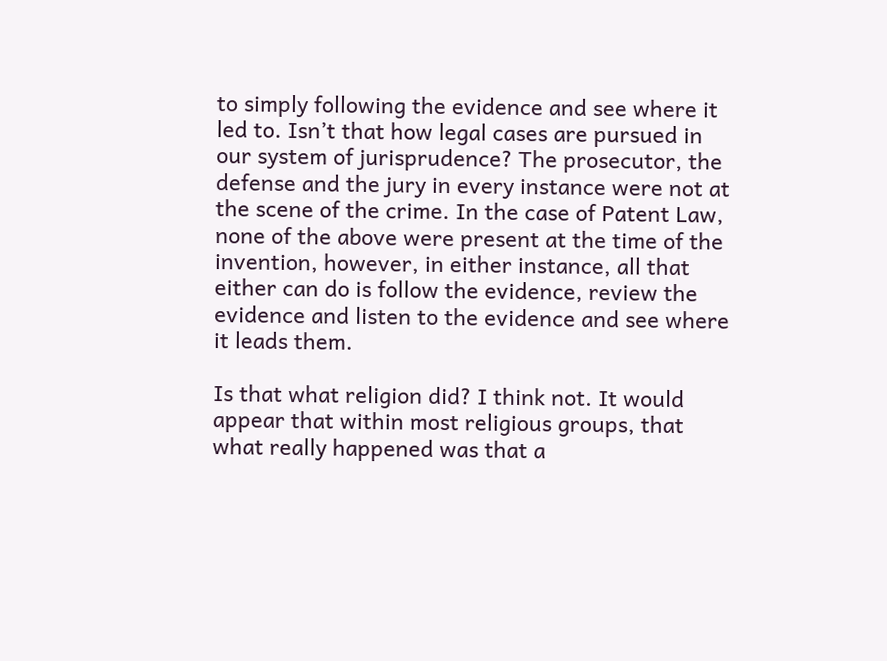to simply following the evidence and see where it led to. Isn’t that how legal cases are pursued in our system of jurisprudence? The prosecutor, the defense and the jury in every instance were not at the scene of the crime. In the case of Patent Law, none of the above were present at the time of the invention, however, in either instance, all that either can do is follow the evidence, review the evidence and listen to the evidence and see where it leads them.

Is that what religion did? I think not. It would appear that within most religious groups, that what really happened was that a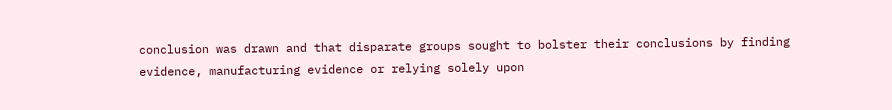conclusion was drawn and that disparate groups sought to bolster their conclusions by finding evidence, manufacturing evidence or relying solely upon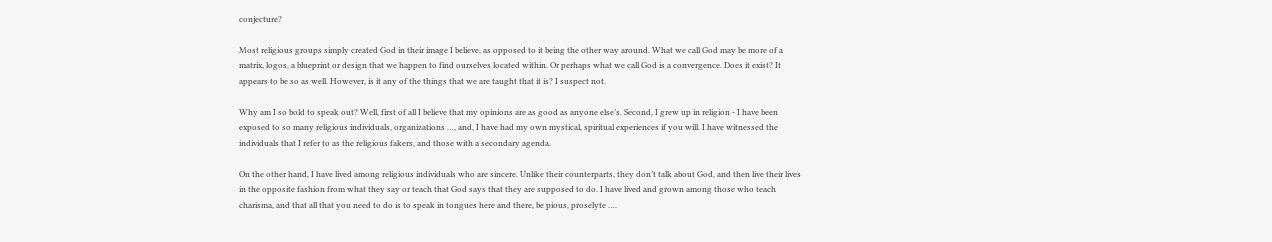conjecture?

Most religious groups simply created God in their image I believe, as opposed to it being the other way around. What we call God may be more of a matrix, logos, a blueprint or design that we happen to find ourselves located within. Or perhaps what we call God is a convergence. Does it exist? It appears to be so as well. However, is it any of the things that we are taught that it is? I suspect not.

Why am I so bold to speak out? Well, first of all I believe that my opinions are as good as anyone else’s. Second, I grew up in religion - I have been exposed to so many religious individuals, organizations …, and, I have had my own mystical, spiritual experiences if you will. I have witnessed the individuals that I refer to as the religious fakers, and those with a secondary agenda.

On the other hand, I have lived among religious individuals who are sincere. Unlike their counterparts, they don’t talk about God, and then live their lives in the opposite fashion from what they say or teach that God says that they are supposed to do. I have lived and grown among those who teach charisma, and that all that you need to do is to speak in tongues here and there, be pious, proselyte ….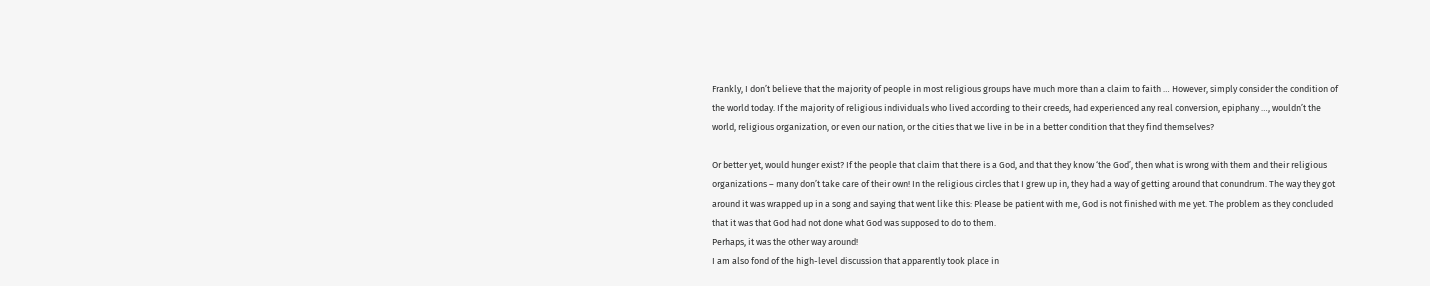Frankly, I don’t believe that the majority of people in most religious groups have much more than a claim to faith … However, simply consider the condition of the world today. If the majority of religious individuals who lived according to their creeds, had experienced any real conversion, epiphany …, wouldn’t the world, religious organization, or even our nation, or the cities that we live in be in a better condition that they find themselves?

Or better yet, would hunger exist? If the people that claim that there is a God, and that they know ‘the God’, then what is wrong with them and their religious organizations – many don’t take care of their own! In the religious circles that I grew up in, they had a way of getting around that conundrum. The way they got around it was wrapped up in a song and saying that went like this: Please be patient with me, God is not finished with me yet. The problem as they concluded that it was that God had not done what God was supposed to do to them.
Perhaps, it was the other way around!
I am also fond of the high-level discussion that apparently took place in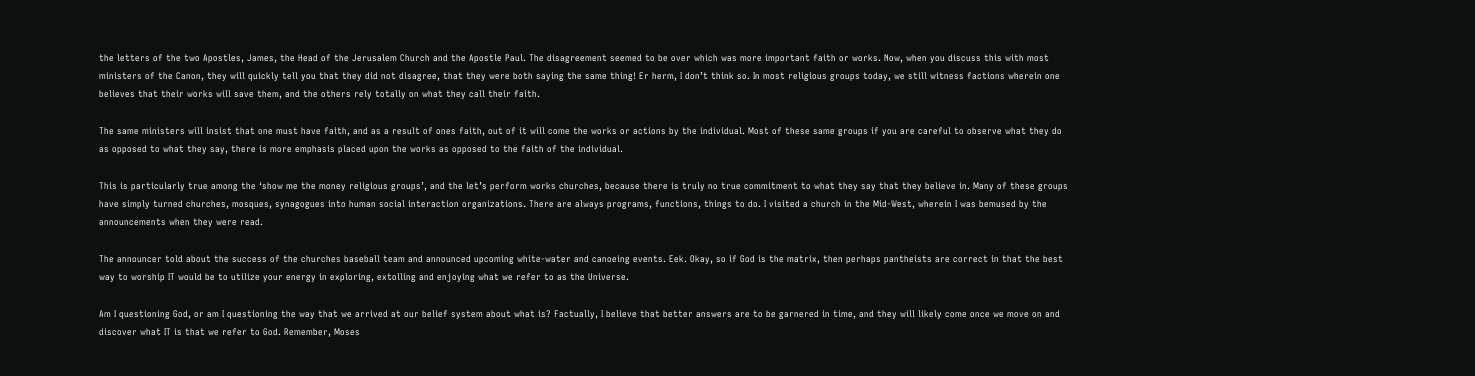the letters of the two Apostles, James, the Head of the Jerusalem Church and the Apostle Paul. The disagreement seemed to be over which was more important faith or works. Now, when you discuss this with most ministers of the Canon, they will quickly tell you that they did not disagree, that they were both saying the same thing! Er herm, I don’t think so. In most religious groups today, we still witness factions wherein one believes that their works will save them, and the others rely totally on what they call their faith.

The same ministers will insist that one must have faith, and as a result of ones faith, out of it will come the works or actions by the individual. Most of these same groups if you are careful to observe what they do as opposed to what they say, there is more emphasis placed upon the works as opposed to the faith of the individual.

This is particularly true among the ‘show me the money religious groups’, and the let’s perform works churches, because there is truly no true commitment to what they say that they believe in. Many of these groups have simply turned churches, mosques, synagogues into human social interaction organizations. There are always programs, functions, things to do. I visited a church in the Mid-West, wherein I was bemused by the announcements when they were read.

The announcer told about the success of the churches baseball team and announced upcoming white-water and canoeing events. Eek. Okay, so if God is the matrix, then perhaps pantheists are correct in that the best way to worship IT would be to utilize your energy in exploring, extolling and enjoying what we refer to as the Universe.

Am I questioning God, or am I questioning the way that we arrived at our belief system about what is? Factually, I believe that better answers are to be garnered in time, and they will likely come once we move on and discover what IT is that we refer to God. Remember, Moses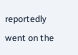reportedly went on the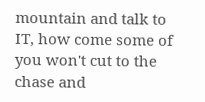mountain and talk to IT, how come some of you won't cut to the chase and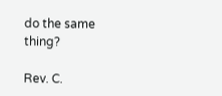do the same thing?

Rev. C.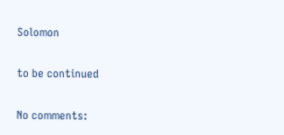Solomon

to be continued

No comments: